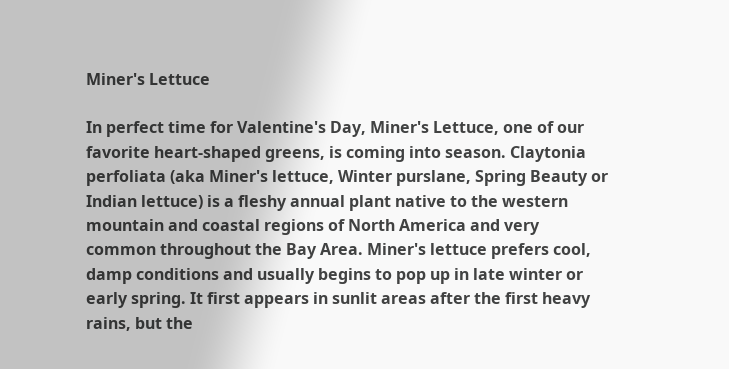Miner's Lettuce

In perfect time for Valentine's Day, Miner's Lettuce, one of our favorite heart-shaped greens, is coming into season. Claytonia perfoliata (aka Miner's lettuce, Winter purslane, Spring Beauty or Indian lettuce) is a fleshy annual plant native to the western mountain and coastal regions of North America and very common throughout the Bay Area. Miner's lettuce prefers cool, damp conditions and usually begins to pop up in late winter or early spring. It first appears in sunlit areas after the first heavy rains, but the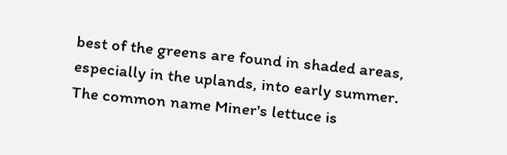best of the greens are found in shaded areas, especially in the uplands, into early summer. The common name Miner's lettuce is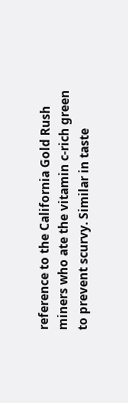reference to the California Gold Rush miners who ate the vitamin c-rich green to prevent scurvy. Similar in taste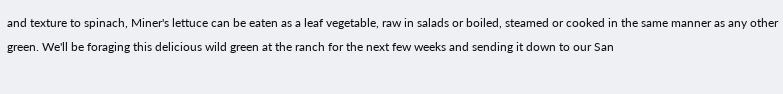and texture to spinach, Miner's lettuce can be eaten as a leaf vegetable, raw in salads or boiled, steamed or cooked in the same manner as any other green. We'll be foraging this delicious wild green at the ranch for the next few weeks and sending it down to our San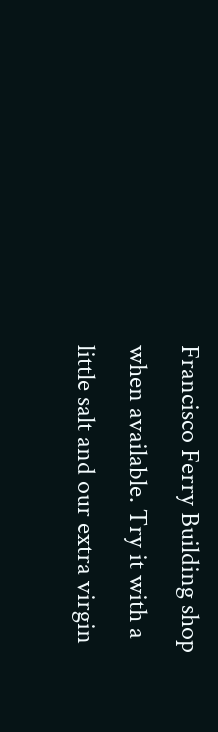Francisco Ferry Building shop when available. Try it with a little salt and our extra virgin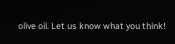olive oil. Let us know what you think!